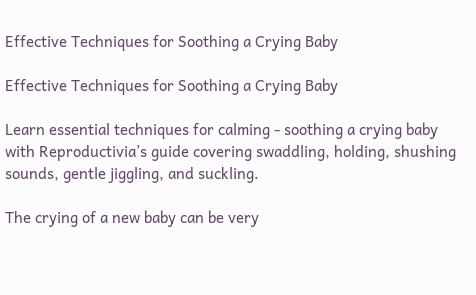Effective Techniques for Soothing a Crying Baby

Effective Techniques for Soothing a Crying Baby

Learn essential techniques for calming - soothing a crying baby with Reproductivia’s guide covering swaddling, holding, shushing sounds, gentle jiggling, and suckling.

The crying of a new baby can be very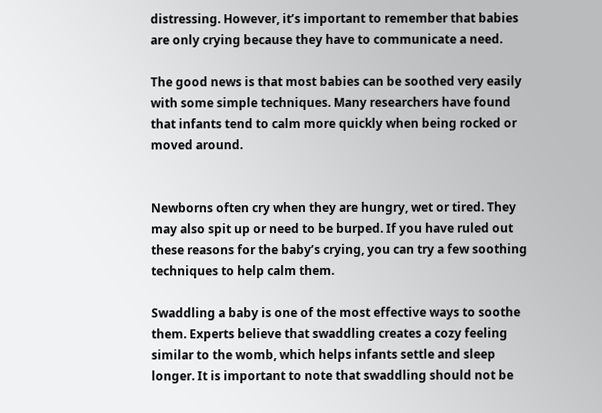distressing. However, it’s important to remember that babies are only crying because they have to communicate a need.

The good news is that most babies can be soothed very easily with some simple techniques. Many researchers have found that infants tend to calm more quickly when being rocked or moved around.


Newborns often cry when they are hungry, wet or tired. They may also spit up or need to be burped. If you have ruled out these reasons for the baby’s crying, you can try a few soothing techniques to help calm them.

Swaddling a baby is one of the most effective ways to soothe them. Experts believe that swaddling creates a cozy feeling similar to the womb, which helps infants settle and sleep longer. It is important to note that swaddling should not be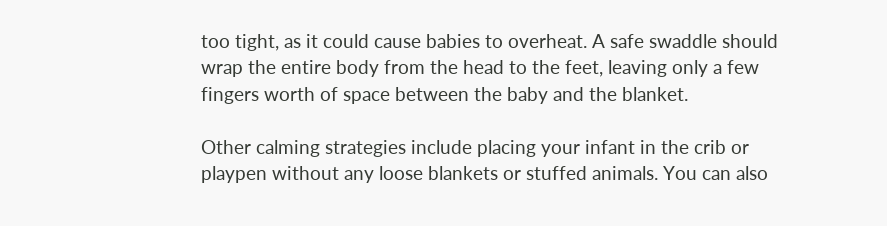too tight, as it could cause babies to overheat. A safe swaddle should wrap the entire body from the head to the feet, leaving only a few fingers worth of space between the baby and the blanket.

Other calming strategies include placing your infant in the crib or playpen without any loose blankets or stuffed animals. You can also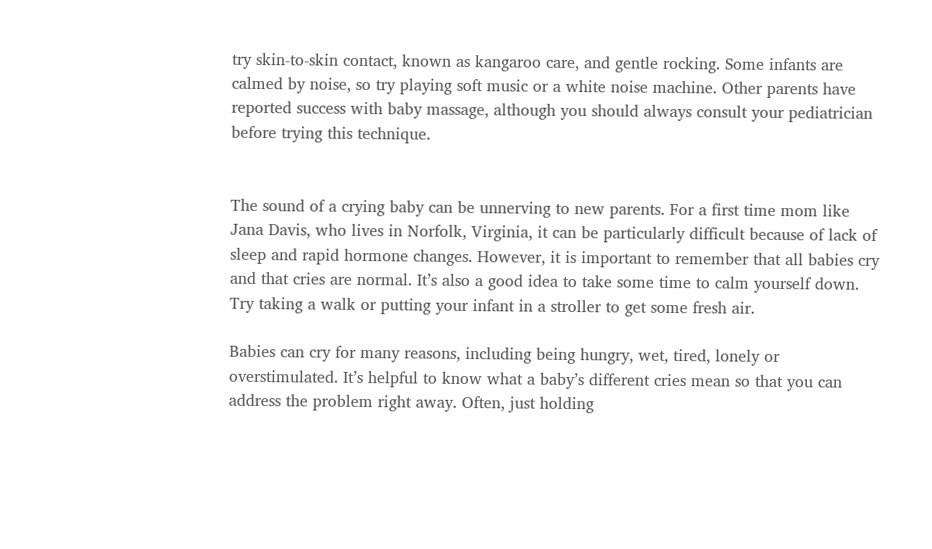try skin-to-skin contact, known as kangaroo care, and gentle rocking. Some infants are calmed by noise, so try playing soft music or a white noise machine. Other parents have reported success with baby massage, although you should always consult your pediatrician before trying this technique.


The sound of a crying baby can be unnerving to new parents. For a first time mom like Jana Davis, who lives in Norfolk, Virginia, it can be particularly difficult because of lack of sleep and rapid hormone changes. However, it is important to remember that all babies cry and that cries are normal. It’s also a good idea to take some time to calm yourself down. Try taking a walk or putting your infant in a stroller to get some fresh air.

Babies can cry for many reasons, including being hungry, wet, tired, lonely or overstimulated. It’s helpful to know what a baby’s different cries mean so that you can address the problem right away. Often, just holding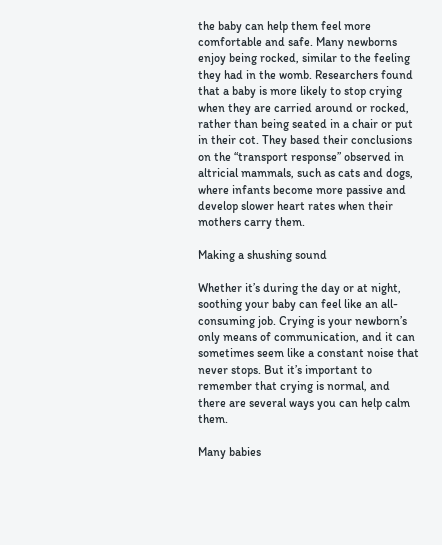the baby can help them feel more comfortable and safe. Many newborns enjoy being rocked, similar to the feeling they had in the womb. Researchers found that a baby is more likely to stop crying when they are carried around or rocked, rather than being seated in a chair or put in their cot. They based their conclusions on the “transport response” observed in altricial mammals, such as cats and dogs, where infants become more passive and develop slower heart rates when their mothers carry them.

Making a shushing sound

Whether it’s during the day or at night, soothing your baby can feel like an all-consuming job. Crying is your newborn’s only means of communication, and it can sometimes seem like a constant noise that never stops. But it’s important to remember that crying is normal, and there are several ways you can help calm them.

Many babies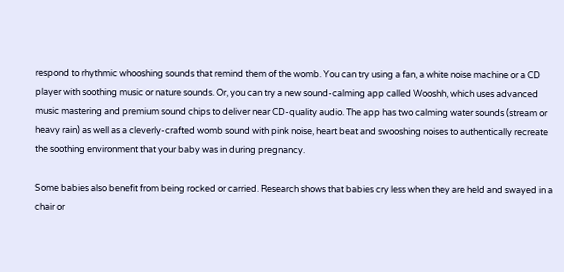respond to rhythmic whooshing sounds that remind them of the womb. You can try using a fan, a white noise machine or a CD player with soothing music or nature sounds. Or, you can try a new sound-calming app called Wooshh, which uses advanced music mastering and premium sound chips to deliver near CD-quality audio. The app has two calming water sounds (stream or heavy rain) as well as a cleverly-crafted womb sound with pink noise, heart beat and swooshing noises to authentically recreate the soothing environment that your baby was in during pregnancy.

Some babies also benefit from being rocked or carried. Research shows that babies cry less when they are held and swayed in a chair or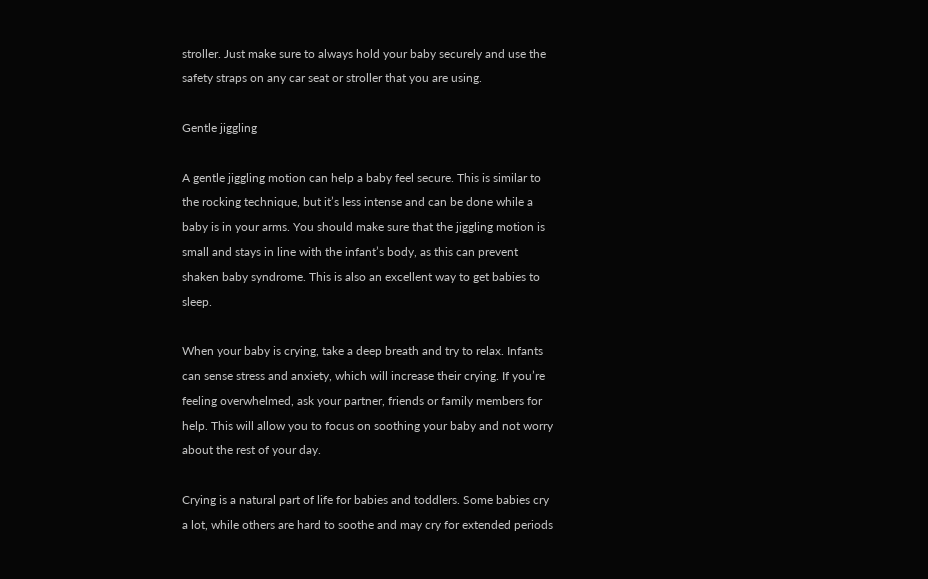stroller. Just make sure to always hold your baby securely and use the safety straps on any car seat or stroller that you are using.

Gentle jiggling

A gentle jiggling motion can help a baby feel secure. This is similar to the rocking technique, but it’s less intense and can be done while a baby is in your arms. You should make sure that the jiggling motion is small and stays in line with the infant’s body, as this can prevent shaken baby syndrome. This is also an excellent way to get babies to sleep.

When your baby is crying, take a deep breath and try to relax. Infants can sense stress and anxiety, which will increase their crying. If you’re feeling overwhelmed, ask your partner, friends or family members for help. This will allow you to focus on soothing your baby and not worry about the rest of your day.

Crying is a natural part of life for babies and toddlers. Some babies cry a lot, while others are hard to soothe and may cry for extended periods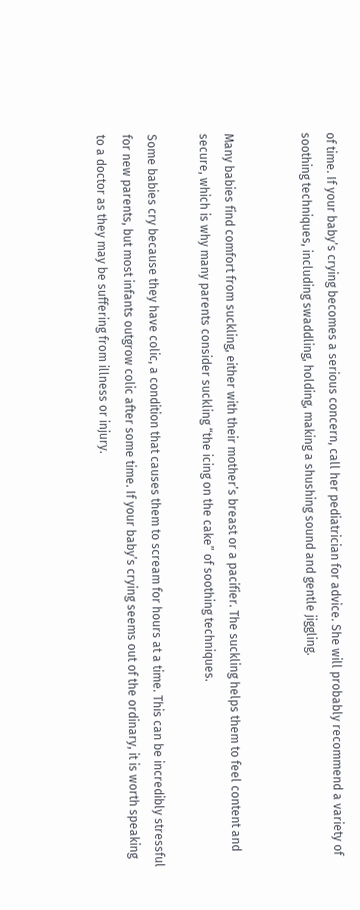of time. If your baby’s crying becomes a serious concern, call her pediatrician for advice. She will probably recommend a variety of soothing techniques, including swaddling, holding, making a shushing sound and gentle jiggling.


Many babies find comfort from suckling, either with their mother’s breast or a pacifier. The suckling helps them to feel content and secure, which is why many parents consider suckling “the icing on the cake” of soothing techniques.

Some babies cry because they have colic, a condition that causes them to scream for hours at a time. This can be incredibly stressful for new parents, but most infants outgrow colic after some time. If your baby’s crying seems out of the ordinary, it is worth speaking to a doctor as they may be suffering from illness or injury.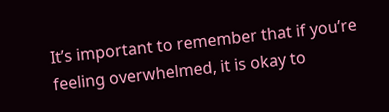It’s important to remember that if you’re feeling overwhelmed, it is okay to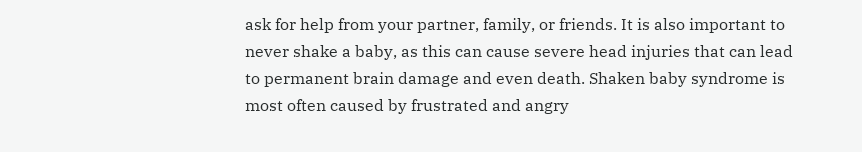ask for help from your partner, family, or friends. It is also important to never shake a baby, as this can cause severe head injuries that can lead to permanent brain damage and even death. Shaken baby syndrome is most often caused by frustrated and angry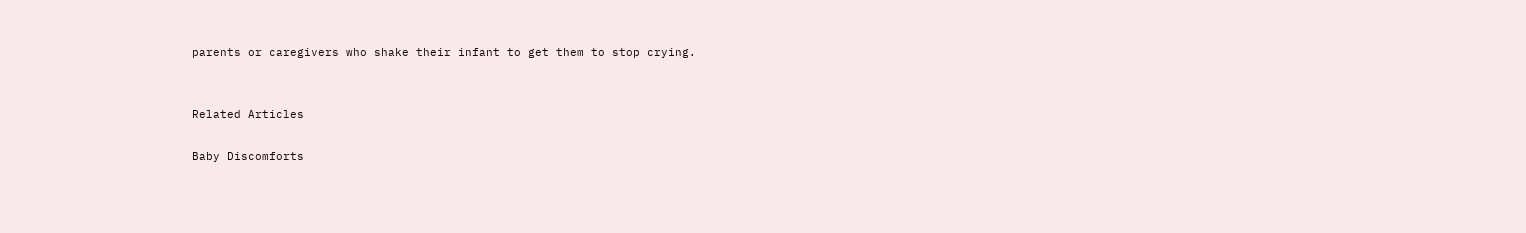parents or caregivers who shake their infant to get them to stop crying.


Related Articles

Baby Discomforts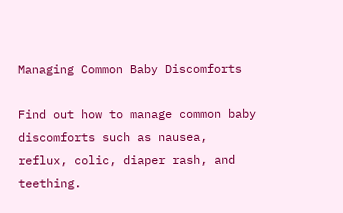Managing Common Baby Discomforts

Find out how to manage common baby discomforts such as nausea, reflux, colic, diaper rash, and teething.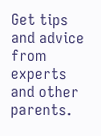Get tips and advice from experts and other parents.